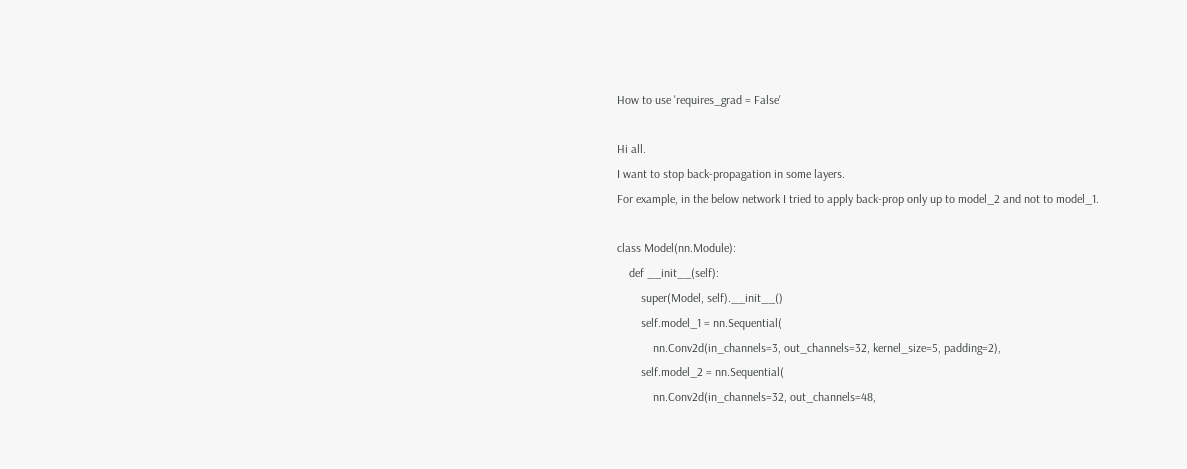How to use 'requires_grad = False'

Hi all.
I want to stop back-propagation in some layers.
For example, in the below network I tried to apply back-prop only up to model_2 and not to model_1.

class Model(nn.Module):
    def __init__(self):
        super(Model, self).__init__()
        self.model_1 = nn.Sequential(
            nn.Conv2d(in_channels=3, out_channels=32, kernel_size=5, padding=2),
        self.model_2 = nn.Sequential(
            nn.Conv2d(in_channels=32, out_channels=48,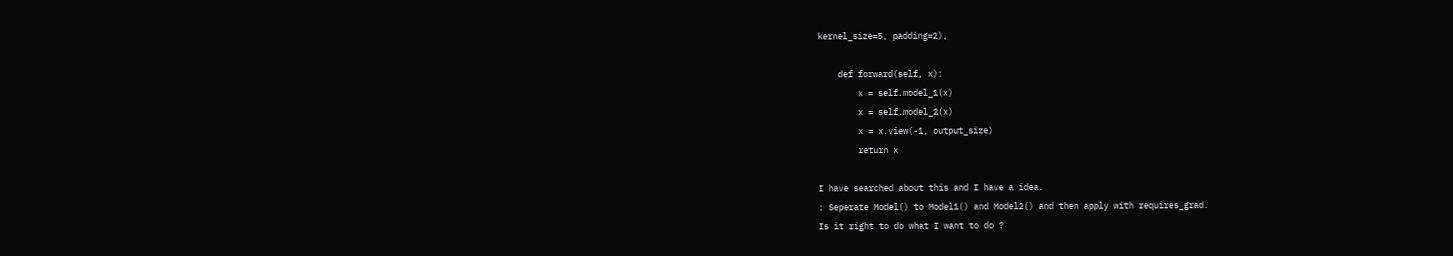kernel_size=5, padding=2),

    def forward(self, x):
        x = self.model_1(x)
        x = self.model_2(x)
        x = x.view(-1, output_size)
        return x

I have searched about this and I have a idea.
: Seperate Model() to Model1() and Model2() and then apply with requires_grad.
Is it right to do what I want to do ?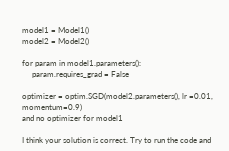model1 = Model1()
model2 = Model2()

for param in model1.parameters():
     param.requires_grad = False

optimizer = optim.SGD(model2.parameters(), lr =0.01, momentum=0.9)
and no optimizer for model1

I think your solution is correct. Try to run the code and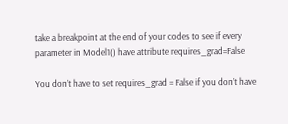take a breakpoint at the end of your codes to see if every parameter in Model1() have attribute requires_grad=False

You don’t have to set requires_grad = False if you don’t have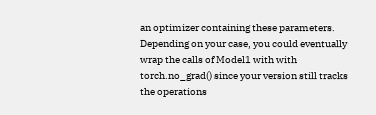an optimizer containing these parameters. Depending on your case, you could eventually wrap the calls of Model1 with with torch.no_grad() since your version still tracks the operations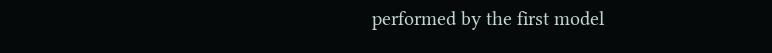performed by the first model